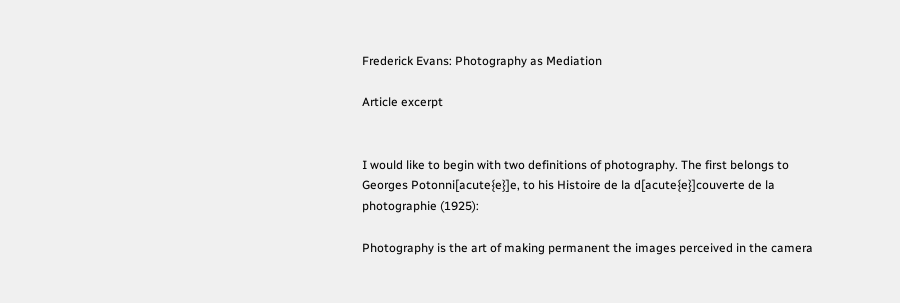Frederick Evans: Photography as Mediation

Article excerpt


I would like to begin with two definitions of photography. The first belongs to Georges Potonni[acute{e}]e, to his Histoire de la d[acute{e}]couverte de la photographie (1925):

Photography is the art of making permanent the images perceived in the camera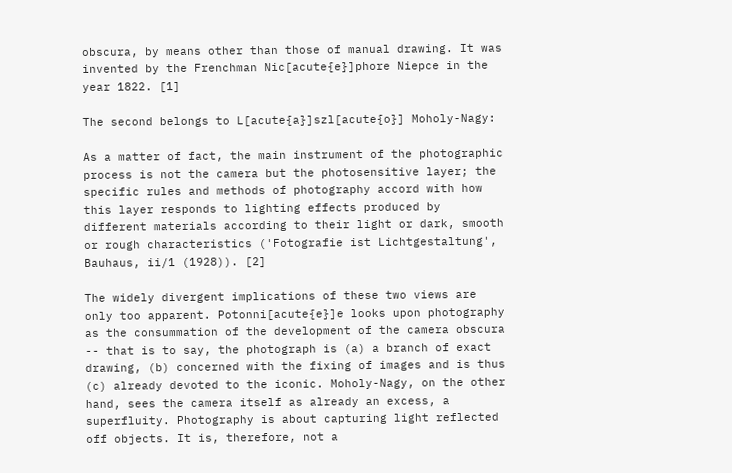obscura, by means other than those of manual drawing. It was invented by the Frenchman Nic[acute{e}]phore Niepce in the year 1822. [1]

The second belongs to L[acute{a}]szl[acute{o}] Moholy-Nagy:

As a matter of fact, the main instrument of the photographic process is not the camera but the photosensitive layer; the specific rules and methods of photography accord with how this layer responds to lighting effects produced by different materials according to their light or dark, smooth or rough characteristics ('Fotografie ist Lichtgestaltung', Bauhaus, ii/1 (1928)). [2]

The widely divergent implications of these two views are only too apparent. Potonni[acute{e}]e looks upon photography as the consummation of the development of the camera obscura -- that is to say, the photograph is (a) a branch of exact drawing, (b) concerned with the fixing of images and is thus (c) already devoted to the iconic. Moholy-Nagy, on the other hand, sees the camera itself as already an excess, a superfluity. Photography is about capturing light reflected off objects. It is, therefore, not a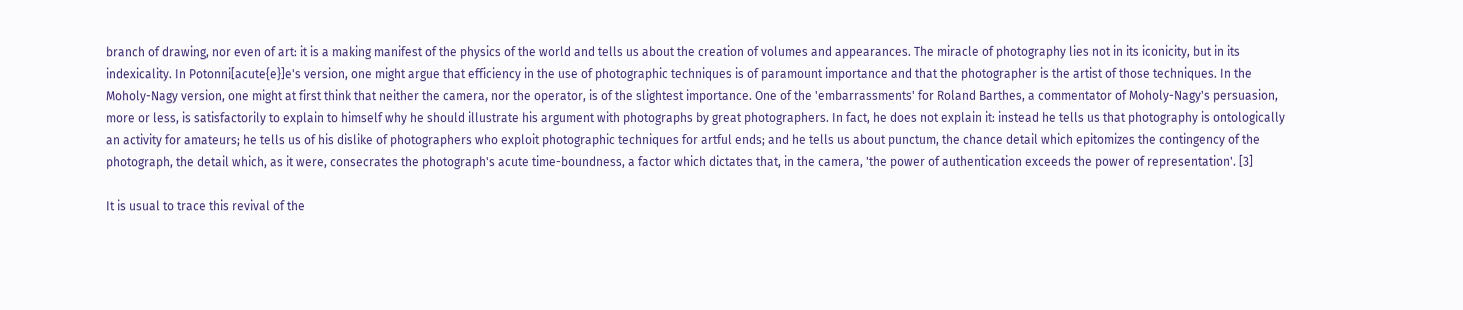branch of drawing, nor even of art: it is a making manifest of the physics of the world and tells us about the creation of volumes and appearances. The miracle of photography lies not in its iconicity, but in its indexicality. In Potonni[acute{e}]e's version, one might argue that efficiency in the use of photographic techniques is of paramount importance and that the photographer is the artist of those techniques. In the Moholy-Nagy version, one might at first think that neither the camera, nor the operator, is of the slightest importance. One of the 'embarrassments' for Roland Barthes, a commentator of Moholy-Nagy's persuasion, more or less, is satisfactorily to explain to himself why he should illustrate his argument with photographs by great photographers. In fact, he does not explain it: instead he tells us that photography is ontologically an activity for amateurs; he tells us of his dislike of photographers who exploit photographic techniques for artful ends; and he tells us about punctum, the chance detail which epitomizes the contingency of the photograph, the detail which, as it were, consecrates the photograph's acute time-boundness, a factor which dictates that, in the camera, 'the power of authentication exceeds the power of representation'. [3]

It is usual to trace this revival of the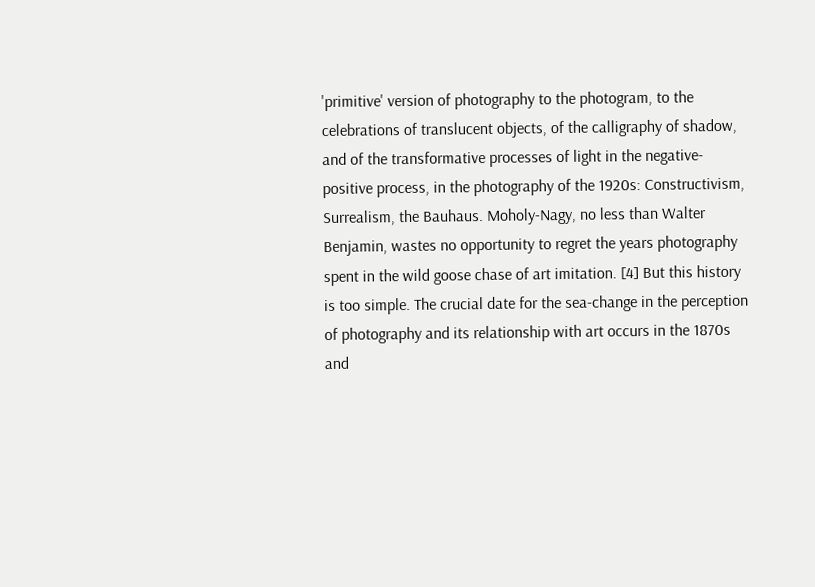'primitive' version of photography to the photogram, to the celebrations of translucent objects, of the calligraphy of shadow, and of the transformative processes of light in the negative-positive process, in the photography of the 1920s: Constructivism, Surrealism, the Bauhaus. Moholy-Nagy, no less than Walter Benjamin, wastes no opportunity to regret the years photography spent in the wild goose chase of art imitation. [4] But this history is too simple. The crucial date for the sea-change in the perception of photography and its relationship with art occurs in the 1870s and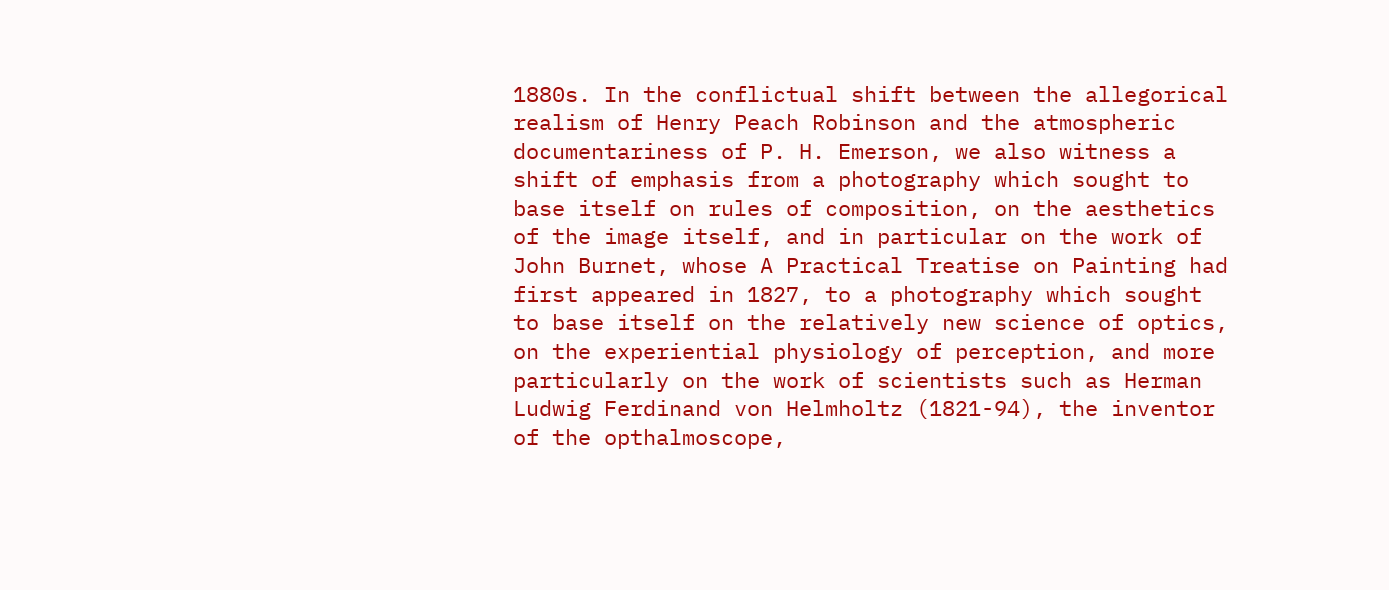1880s. In the conflictual shift between the allegorical realism of Henry Peach Robinson and the atmospheric documentariness of P. H. Emerson, we also witness a shift of emphasis from a photography which sought to base itself on rules of composition, on the aesthetics of the image itself, and in particular on the work of John Burnet, whose A Practical Treatise on Painting had first appeared in 1827, to a photography which sought to base itself on the relatively new science of optics, on the experiential physiology of perception, and more particularly on the work of scientists such as Herman Ludwig Ferdinand von Helmholtz (1821-94), the inventor of the opthalmoscope,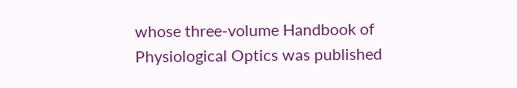whose three-volume Handbook of Physiological Optics was published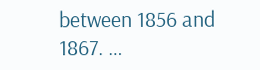between 1856 and 1867. …